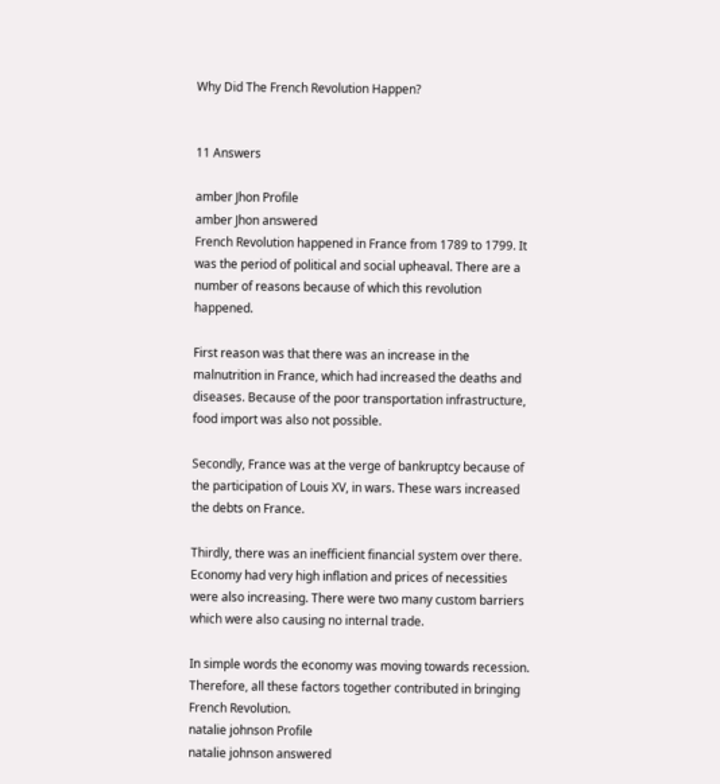Why Did The French Revolution Happen?


11 Answers

amber Jhon Profile
amber Jhon answered
French Revolution happened in France from 1789 to 1799. It was the period of political and social upheaval. There are a number of reasons because of which this revolution happened.

First reason was that there was an increase in the malnutrition in France, which had increased the deaths and diseases. Because of the poor transportation infrastructure, food import was also not possible.

Secondly, France was at the verge of bankruptcy because of the participation of Louis XV, in wars. These wars increased the debts on France.

Thirdly, there was an inefficient financial system over there. Economy had very high inflation and prices of necessities were also increasing. There were two many custom barriers which were also causing no internal trade.

In simple words the economy was moving towards recession. Therefore, all these factors together contributed in bringing French Revolution.
natalie johnson Profile
natalie johnson answered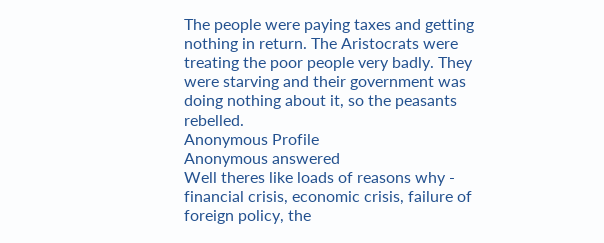The people were paying taxes and getting nothing in return. The Aristocrats were treating the poor people very badly. They were starving and their government was doing nothing about it, so the peasants rebelled.
Anonymous Profile
Anonymous answered
Well theres like loads of reasons why - financial crisis, economic crisis, failure of foreign policy, the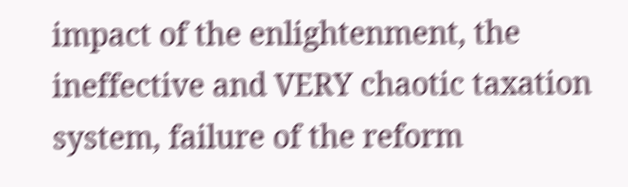impact of the enlightenment, the ineffective and VERY chaotic taxation system, failure of the reform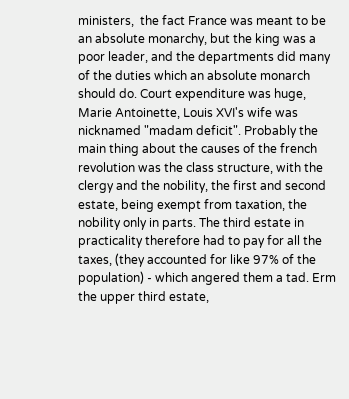ministers,  the fact France was meant to be an absolute monarchy, but the king was a poor leader, and the departments did many of the duties which an absolute monarch should do. Court expenditure was huge, Marie Antoinette, Louis XVI's wife was nicknamed "madam deficit". Probably the main thing about the causes of the french revolution was the class structure, with the clergy and the nobility, the first and second estate, being exempt from taxation, the nobility only in parts. The third estate in practicality therefore had to pay for all the taxes, (they accounted for like 97% of the population) - which angered them a tad. Erm the upper third estate,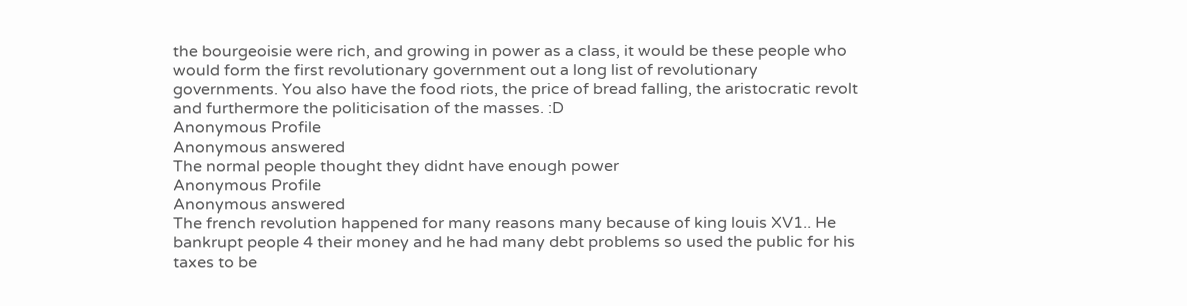the bourgeoisie were rich, and growing in power as a class, it would be these people who would form the first revolutionary government out a long list of revolutionary governments. You also have the food riots, the price of bread falling, the aristocratic revolt and furthermore the politicisation of the masses. :D
Anonymous Profile
Anonymous answered
The normal people thought they didnt have enough power
Anonymous Profile
Anonymous answered
The french revolution happened for many reasons many because of king louis XV1.. He bankrupt people 4 their money and he had many debt problems so used the public for his taxes to be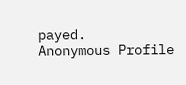payed.
Anonymous Profile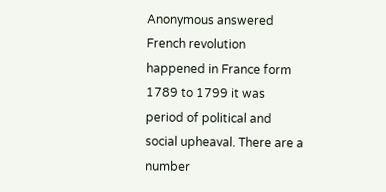Anonymous answered
French revolution happened in France form 1789 to 1799 it was period of political and social upheaval. There are a number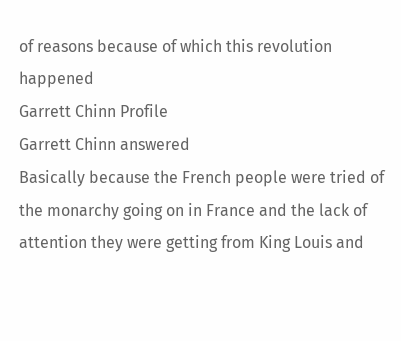of reasons because of which this revolution happened
Garrett Chinn Profile
Garrett Chinn answered
Basically because the French people were tried of the monarchy going on in France and the lack of attention they were getting from King Louis and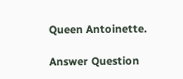Queen Antoinette.

Answer Question